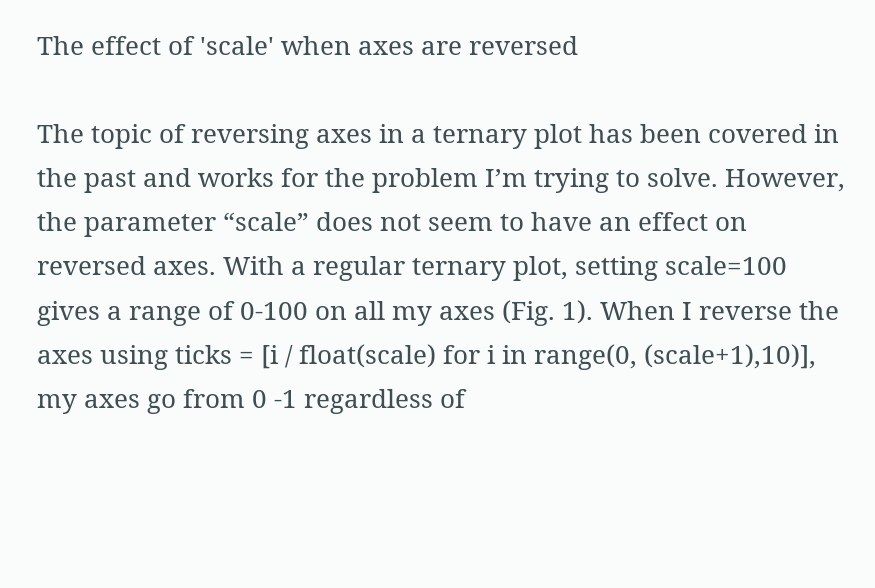The effect of 'scale' when axes are reversed

The topic of reversing axes in a ternary plot has been covered in the past and works for the problem I’m trying to solve. However, the parameter “scale” does not seem to have an effect on reversed axes. With a regular ternary plot, setting scale=100 gives a range of 0-100 on all my axes (Fig. 1). When I reverse the axes using ticks = [i / float(scale) for i in range(0, (scale+1),10)], my axes go from 0 -1 regardless of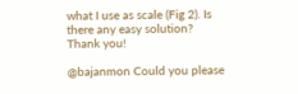what I use as scale (Fig 2). Is there any easy solution?
Thank you!

@bajanmon Could you please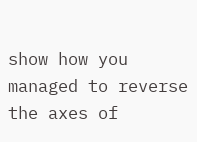show how you managed to reverse the axes of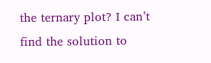the ternary plot? I can’t find the solution to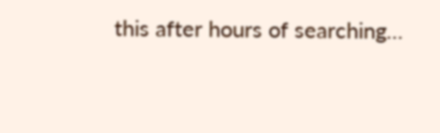this after hours of searching…